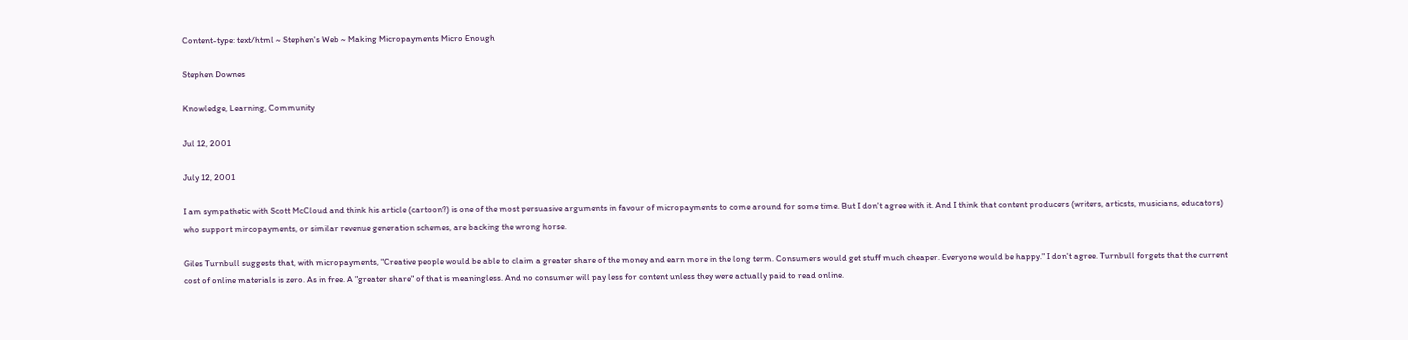Content-type: text/html ~ Stephen's Web ~ Making Micropayments Micro Enough

Stephen Downes

Knowledge, Learning, Community

Jul 12, 2001

July 12, 2001

I am sympathetic with Scott McCloud and think his article (cartoon?) is one of the most persuasive arguments in favour of micropayments to come around for some time. But I don't agree with it. And I think that content producers (writers, articsts, musicians, educators) who support mircopayments, or similar revenue generation schemes, are backing the wrong horse.

Giles Turnbull suggests that, with micropayments, "Creative people would be able to claim a greater share of the money and earn more in the long term. Consumers would get stuff much cheaper. Everyone would be happy." I don't agree. Turnbull forgets that the current cost of online materials is zero. As in free. A "greater share" of that is meaningless. And no consumer will pay less for content unless they were actually paid to read online.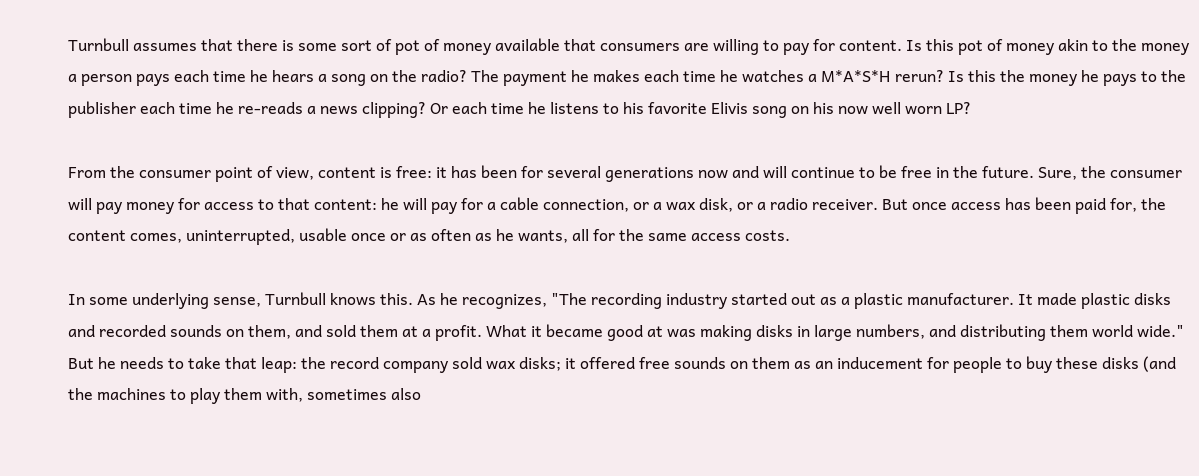Turnbull assumes that there is some sort of pot of money available that consumers are willing to pay for content. Is this pot of money akin to the money a person pays each time he hears a song on the radio? The payment he makes each time he watches a M*A*S*H rerun? Is this the money he pays to the publisher each time he re-reads a news clipping? Or each time he listens to his favorite Elivis song on his now well worn LP?

From the consumer point of view, content is free: it has been for several generations now and will continue to be free in the future. Sure, the consumer will pay money for access to that content: he will pay for a cable connection, or a wax disk, or a radio receiver. But once access has been paid for, the content comes, uninterrupted, usable once or as often as he wants, all for the same access costs.

In some underlying sense, Turnbull knows this. As he recognizes, "The recording industry started out as a plastic manufacturer. It made plastic disks and recorded sounds on them, and sold them at a profit. What it became good at was making disks in large numbers, and distributing them world wide." But he needs to take that leap: the record company sold wax disks; it offered free sounds on them as an inducement for people to buy these disks (and the machines to play them with, sometimes also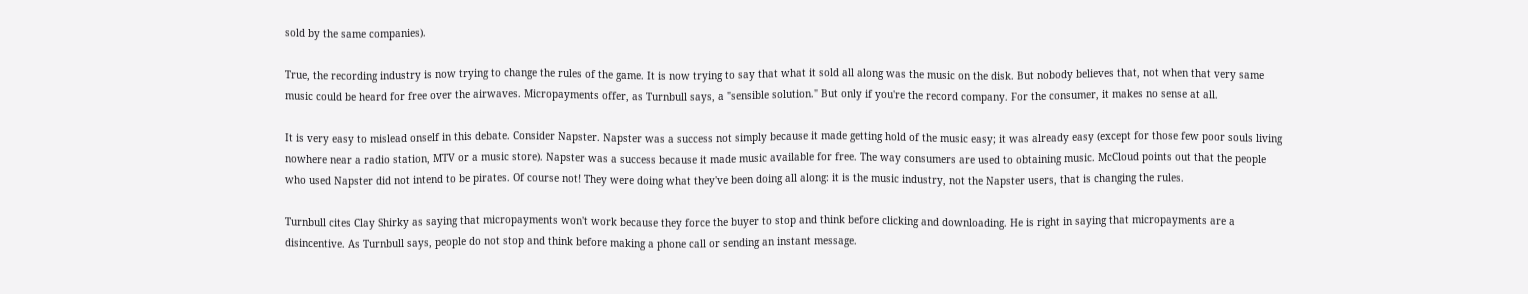sold by the same companies).

True, the recording industry is now trying to change the rules of the game. It is now trying to say that what it sold all along was the music on the disk. But nobody believes that, not when that very same music could be heard for free over the airwaves. Micropayments offer, as Turnbull says, a "sensible solution." But only if you're the record company. For the consumer, it makes no sense at all.

It is very easy to mislead onself in this debate. Consider Napster. Napster was a success not simply because it made getting hold of the music easy; it was already easy (except for those few poor souls living nowhere near a radio station, MTV or a music store). Napster was a success because it made music available for free. The way consumers are used to obtaining music. McCloud points out that the people who used Napster did not intend to be pirates. Of course not! They were doing what they've been doing all along: it is the music industry, not the Napster users, that is changing the rules.

Turnbull cites Clay Shirky as saying that micropayments won't work because they force the buyer to stop and think before clicking and downloading. He is right in saying that micropayments are a disincentive. As Turnbull says, people do not stop and think before making a phone call or sending an instant message.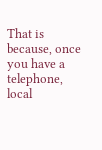That is because, once you have a telephone, local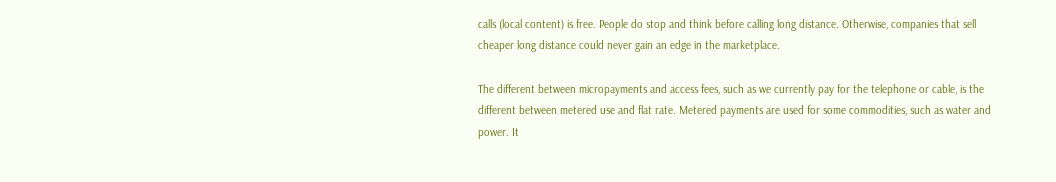calls (local content) is free. People do stop and think before calling long distance. Otherwise, companies that sell cheaper long distance could never gain an edge in the marketplace.

The different between micropayments and access fees, such as we currently pay for the telephone or cable, is the different between metered use and flat rate. Metered payments are used for some commodities, such as water and power. It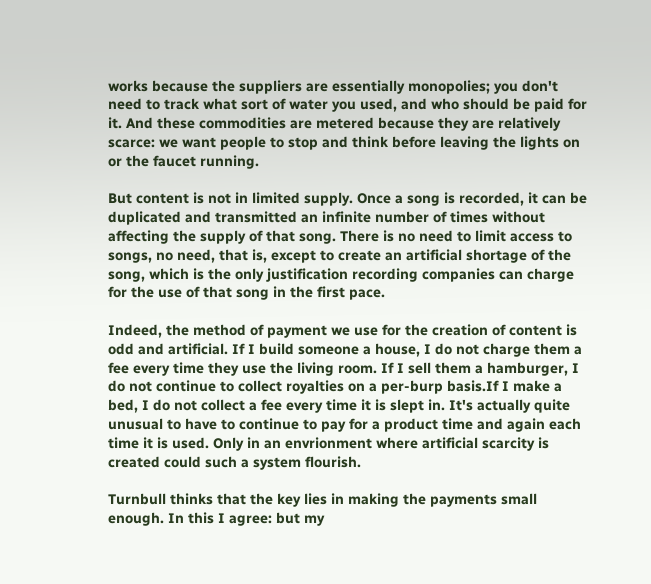works because the suppliers are essentially monopolies; you don't need to track what sort of water you used, and who should be paid for it. And these commodities are metered because they are relatively scarce: we want people to stop and think before leaving the lights on or the faucet running.

But content is not in limited supply. Once a song is recorded, it can be duplicated and transmitted an infinite number of times without affecting the supply of that song. There is no need to limit access to songs, no need, that is, except to create an artificial shortage of the song, which is the only justification recording companies can charge for the use of that song in the first pace.

Indeed, the method of payment we use for the creation of content is odd and artificial. If I build someone a house, I do not charge them a fee every time they use the living room. If I sell them a hamburger, I do not continue to collect royalties on a per-burp basis.If I make a bed, I do not collect a fee every time it is slept in. It's actually quite unusual to have to continue to pay for a product time and again each time it is used. Only in an envrionment where artificial scarcity is created could such a system flourish.

Turnbull thinks that the key lies in making the payments small enough. In this I agree: but my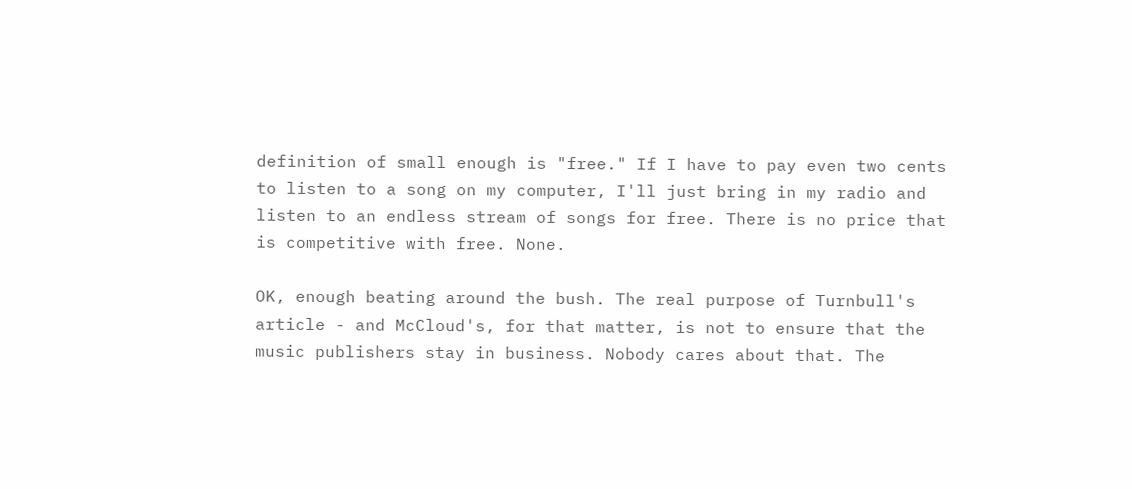definition of small enough is "free." If I have to pay even two cents to listen to a song on my computer, I'll just bring in my radio and listen to an endless stream of songs for free. There is no price that is competitive with free. None.

OK, enough beating around the bush. The real purpose of Turnbull's article - and McCloud's, for that matter, is not to ensure that the music publishers stay in business. Nobody cares about that. The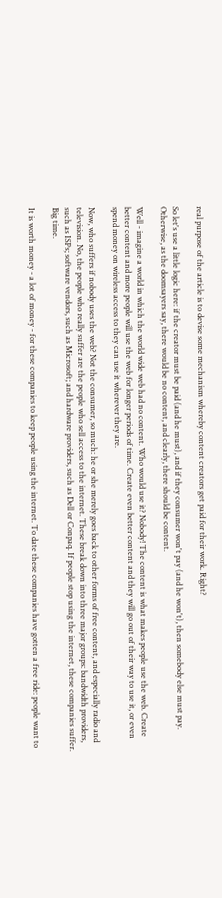real purpose of the article is to devise some mechanism whereby content creators get paid for their work. Right?

So let's use a little logic here: if the creator must be paid (and he must), and if they consumer won't pay (and he won't), then somebody else must pay. Otherwise, as the doomsayers say, there would be no content, and clearly, there should be content.

Well - imagine a world in which the world wide web had no content. Who would use it? Nobody! The content is what makes people use the web. Create better content and more people will use the web for longer periods of time. Create even better content and they will go out of their way to use it, or even spend money on wireless access to they can use it wherever they are.

Now, who suffers if nobody uses the web? Not the consumer, so much: he or she merely goes back to other forms of free content, and especially radio and television. No, the people who really suffer are the people who sell access to the internet. These break down into three major groups: bandwidth providers, such as ISPs; software vendors, such as Microsoft; and hardware providers, such as Dell or Conpaq. If people stop using the internet, these companies suffer. Big time.

It is worth money - a lot of money - for these companies to keep people using the internet. To date these companies have gotten a free ride: people want to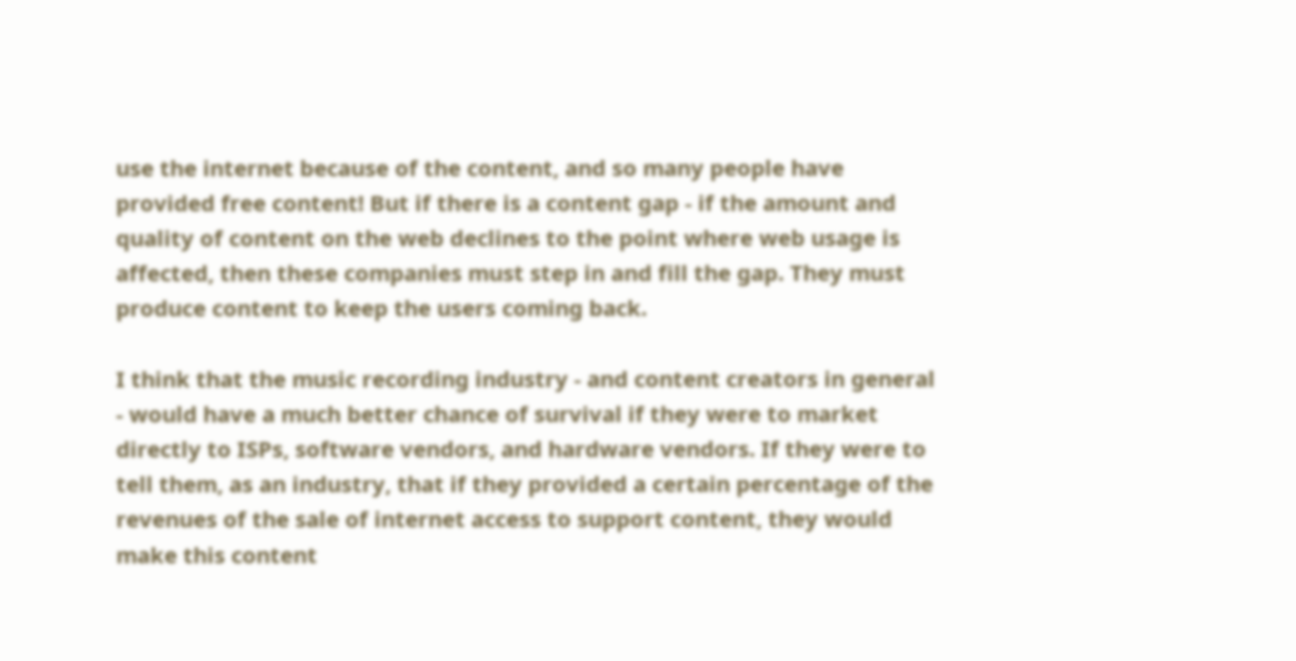use the internet because of the content, and so many people have provided free content! But if there is a content gap - if the amount and quality of content on the web declines to the point where web usage is affected, then these companies must step in and fill the gap. They must produce content to keep the users coming back.

I think that the music recording industry - and content creators in general - would have a much better chance of survival if they were to market directly to ISPs, software vendors, and hardware vendors. If they were to tell them, as an industry, that if they provided a certain percentage of the revenues of the sale of internet access to support content, they would make this content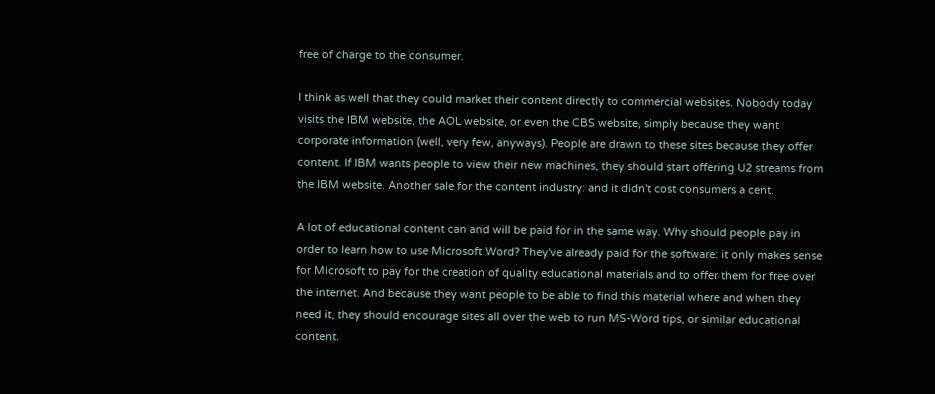free of charge to the consumer.

I think as well that they could market their content directly to commercial websites. Nobody today visits the IBM website, the AOL website, or even the CBS website, simply because they want corporate information (well, very few, anyways). People are drawn to these sites because they offer content. If IBM wants people to view their new machines, they should start offering U2 streams from the IBM website. Another sale for the content industry: and it didn't cost consumers a cent.

A lot of educational content can and will be paid for in the same way. Why should people pay in order to learn how to use Microsoft Word? They've already paid for the software: it only makes sense for Microsoft to pay for the creation of quality educational materials and to offer them for free over the internet. And because they want people to be able to find this material where and when they need it, they should encourage sites all over the web to run MS-Word tips, or similar educational content.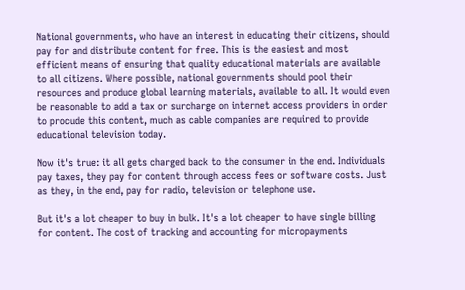National governments, who have an interest in educating their citizens, should pay for and distribute content for free. This is the easiest and most efficient means of ensuring that quality educational materials are available to all citizens. Where possible, national governments should pool their resources and produce global learning materials, available to all. It would even be reasonable to add a tax or surcharge on internet access providers in order to procude this content, much as cable companies are required to provide educational television today.

Now it's true: it all gets charged back to the consumer in the end. Individuals pay taxes, they pay for content through access fees or software costs. Just as they, in the end, pay for radio, television or telephone use.

But it's a lot cheaper to buy in bulk. It's a lot cheaper to have single billing for content. The cost of tracking and accounting for micropayments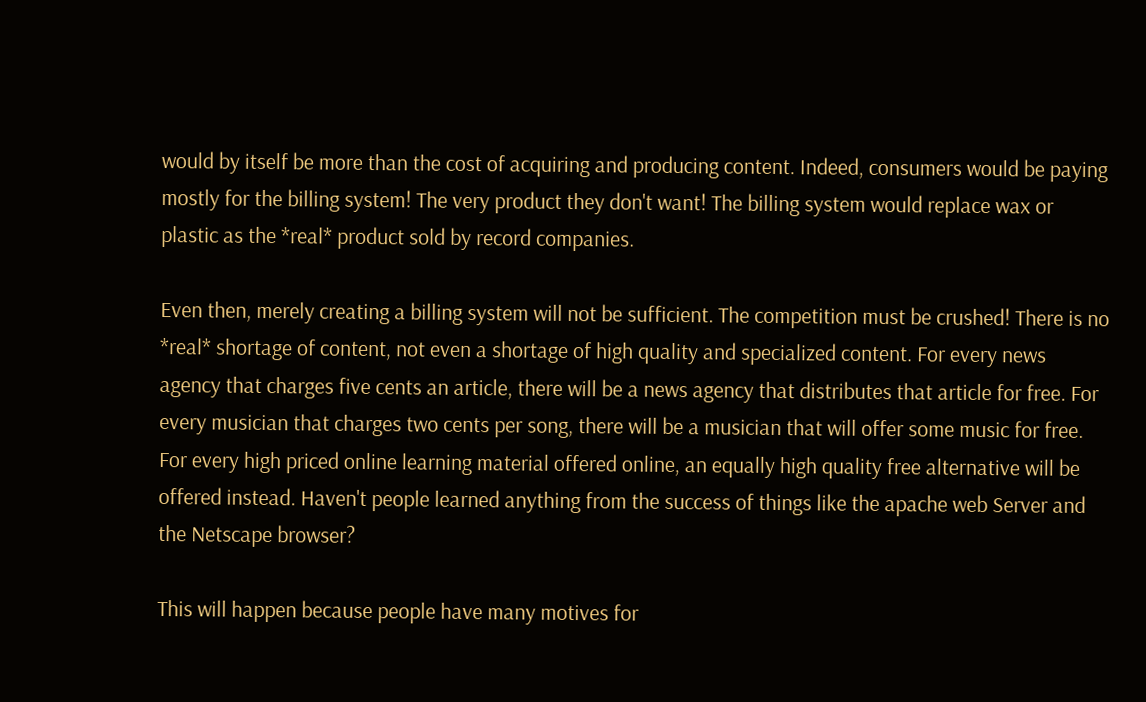would by itself be more than the cost of acquiring and producing content. Indeed, consumers would be paying mostly for the billing system! The very product they don't want! The billing system would replace wax or plastic as the *real* product sold by record companies.

Even then, merely creating a billing system will not be sufficient. The competition must be crushed! There is no *real* shortage of content, not even a shortage of high quality and specialized content. For every news agency that charges five cents an article, there will be a news agency that distributes that article for free. For every musician that charges two cents per song, there will be a musician that will offer some music for free. For every high priced online learning material offered online, an equally high quality free alternative will be offered instead. Haven't people learned anything from the success of things like the apache web Server and the Netscape browser?

This will happen because people have many motives for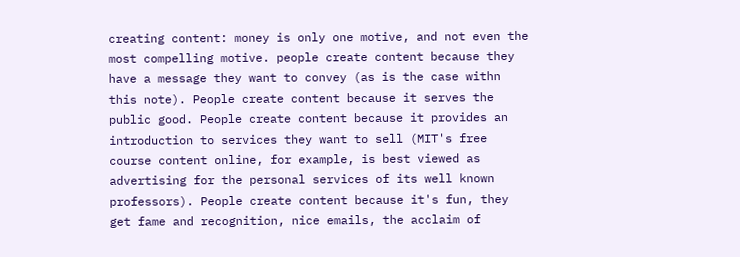creating content: money is only one motive, and not even the most compelling motive. people create content because they have a message they want to convey (as is the case withn this note). People create content because it serves the public good. People create content because it provides an introduction to services they want to sell (MIT's free course content online, for example, is best viewed as advertising for the personal services of its well known professors). People create content because it's fun, they get fame and recognition, nice emails, the acclaim of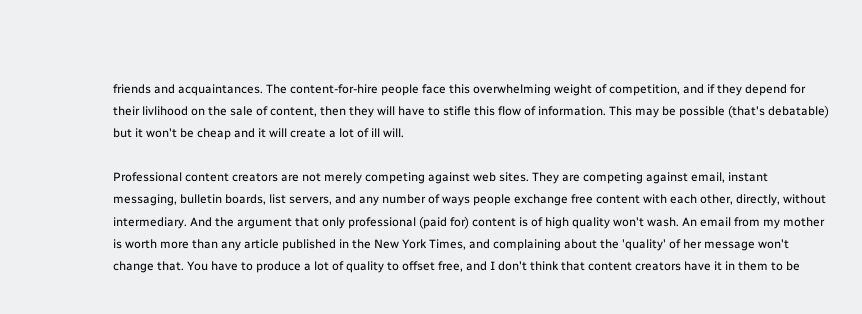friends and acquaintances. The content-for-hire people face this overwhelming weight of competition, and if they depend for their livlihood on the sale of content, then they will have to stifle this flow of information. This may be possible (that's debatable) but it won't be cheap and it will create a lot of ill will.

Professional content creators are not merely competing against web sites. They are competing against email, instant messaging, bulletin boards, list servers, and any number of ways people exchange free content with each other, directly, without intermediary. And the argument that only professional (paid for) content is of high quality won't wash. An email from my mother is worth more than any article published in the New York Times, and complaining about the 'quality' of her message won't change that. You have to produce a lot of quality to offset free, and I don't think that content creators have it in them to be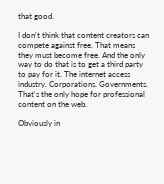that good.

I don't think that content creators can compete against free. That means they must become free. And the only way to do that is to get a third party to pay for it. The internet access industry. Corporations. Governments. That's the only hope for professional content on the web.

Obviously in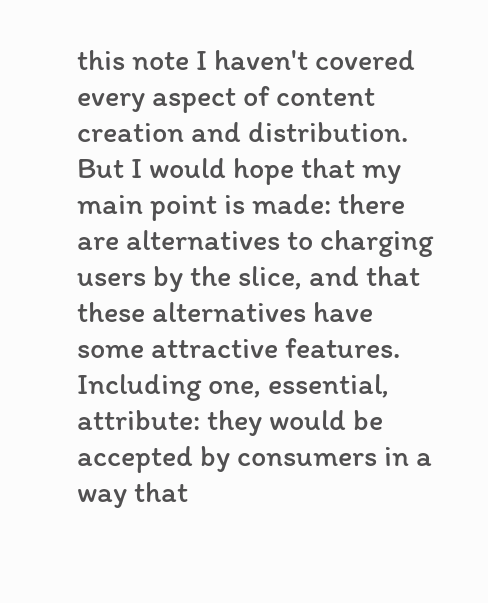this note I haven't covered every aspect of content creation and distribution. But I would hope that my main point is made: there are alternatives to charging users by the slice, and that these alternatives have some attractive features. Including one, essential, attribute: they would be accepted by consumers in a way that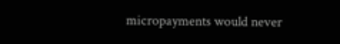micropayments would never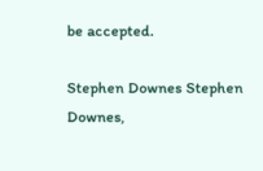be accepted.

Stephen Downes Stephen Downes,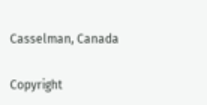Casselman, Canada

Copyright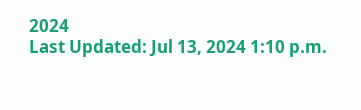2024
Last Updated: Jul 13, 2024 1:10 p.m.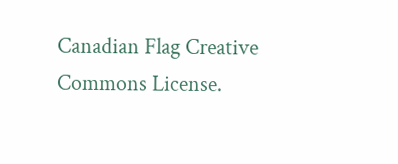Canadian Flag Creative Commons License.